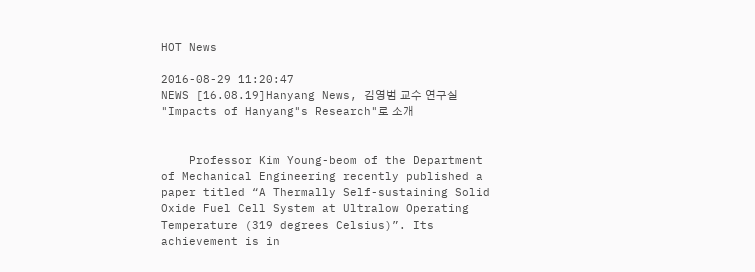HOT News

2016-08-29 11:20:47
NEWS [16.08.19]Hanyang News, 김영범 교수 연구실 "Impacts of Hanyang"s Research"로 소개


    Professor Kim Young-beom of the Department of Mechanical Engineering recently published a paper titled “A Thermally Self-sustaining Solid Oxide Fuel Cell System at Ultralow Operating Temperature (319 degrees Celsius)”. Its achievement is in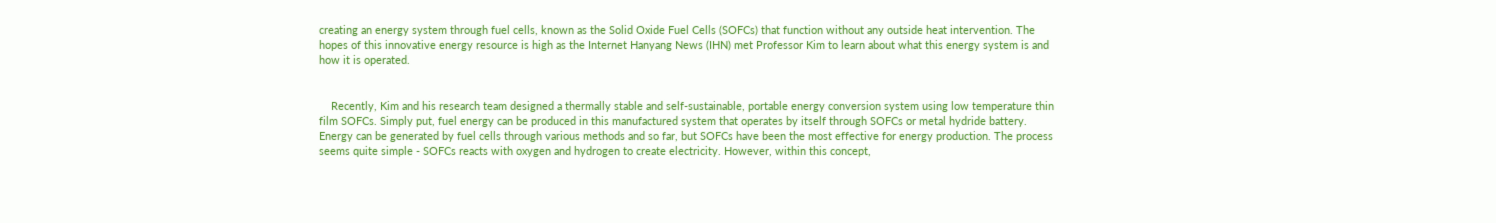creating an energy system through fuel cells, known as the Solid Oxide Fuel Cells (SOFCs) that function without any outside heat intervention. The hopes of this innovative energy resource is high as the Internet Hanyang News (IHN) met Professor Kim to learn about what this energy system is and how it is operated.


    Recently, Kim and his research team designed a thermally stable and self-sustainable, portable energy conversion system using low temperature thin film SOFCs. Simply put, fuel energy can be produced in this manufactured system that operates by itself through SOFCs or metal hydride battery. Energy can be generated by fuel cells through various methods and so far, but SOFCs have been the most effective for energy production. The process seems quite simple - SOFCs reacts with oxygen and hydrogen to create electricity. However, within this concept,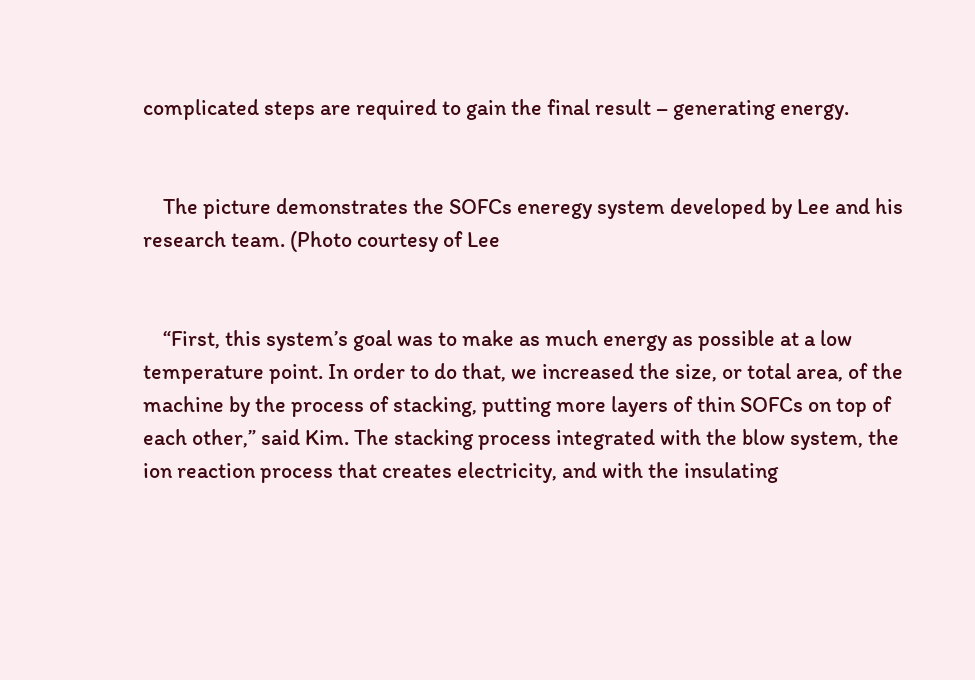complicated steps are required to gain the final result – generating energy.


    The picture demonstrates the SOFCs eneregy system developed by Lee and his research team. (Photo courtesy of Lee


    “First, this system’s goal was to make as much energy as possible at a low temperature point. In order to do that, we increased the size, or total area, of the machine by the process of stacking, putting more layers of thin SOFCs on top of each other,” said Kim. The stacking process integrated with the blow system, the ion reaction process that creates electricity, and with the insulating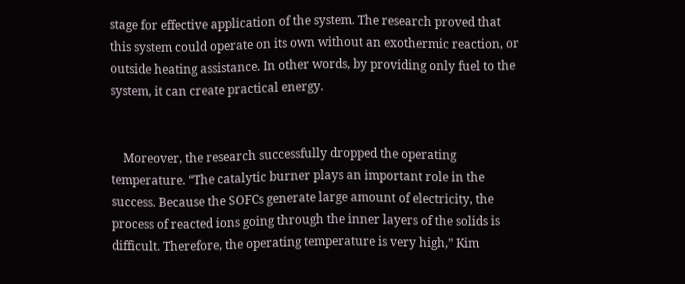stage for effective application of the system. The research proved that this system could operate on its own without an exothermic reaction, or outside heating assistance. In other words, by providing only fuel to the system, it can create practical energy.


    Moreover, the research successfully dropped the operating temperature. “The catalytic burner plays an important role in the success. Because the SOFCs generate large amount of electricity, the process of reacted ions going through the inner layers of the solids is difficult. Therefore, the operating temperature is very high,” Kim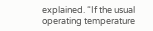explained. “If the usual operating temperature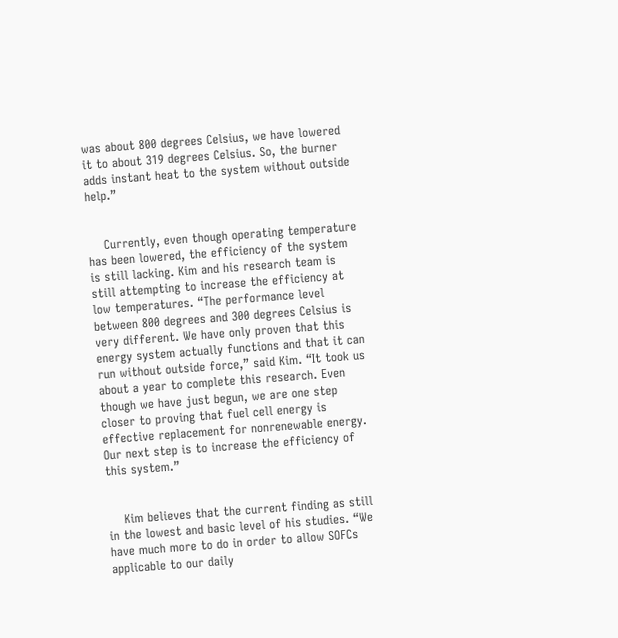was about 800 degrees Celsius, we have lowered it to about 319 degrees Celsius. So, the burner adds instant heat to the system without outside help.”


    Currently, even though operating temperature has been lowered, the efficiency of the system is still lacking. Kim and his research team is still attempting to increase the efficiency at low temperatures. “The performance level between 800 degrees and 300 degrees Celsius is very different. We have only proven that this energy system actually functions and that it can run without outside force,” said Kim. “It took us about a year to complete this research. Even though we have just begun, we are one step closer to proving that fuel cell energy is effective replacement for nonrenewable energy. Our next step is to increase the efficiency of this system.”


    Kim believes that the current finding as still in the lowest and basic level of his studies. “We have much more to do in order to allow SOFCs applicable to our daily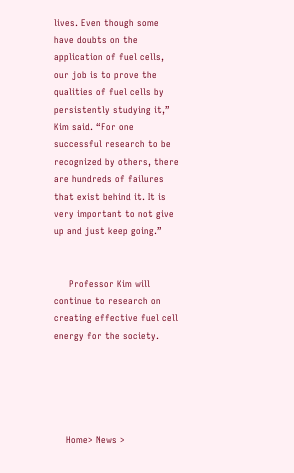lives. Even though some have doubts on the application of fuel cells, our job is to prove the qualities of fuel cells by persistently studying it,” Kim said. “For one successful research to be recognized by others, there are hundreds of failures that exist behind it. It is very important to not give up and just keep going.”


     Professor Kim will continue to research on creating effective fuel cell energy for the society.





    Home> News >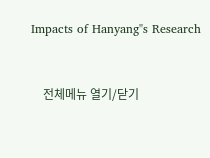Impacts of Hanyang"s Research


    전체메뉴 열기/닫기